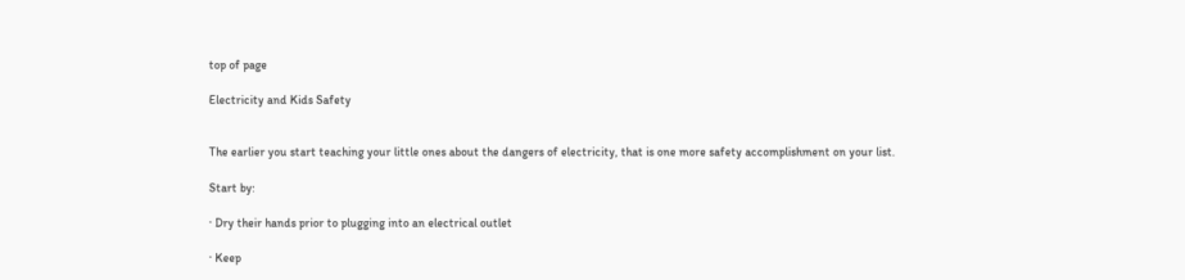top of page

Electricity and Kids Safety


The earlier you start teaching your little ones about the dangers of electricity, that is one more safety accomplishment on your list.

Start by:

· Dry their hands prior to plugging into an electrical outlet

· Keep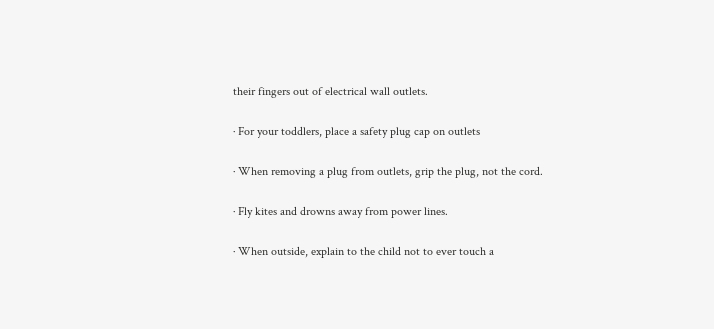their fingers out of electrical wall outlets.

· For your toddlers, place a safety plug cap on outlets

· When removing a plug from outlets, grip the plug, not the cord.

· Fly kites and drowns away from power lines.

· When outside, explain to the child not to ever touch a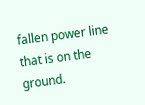fallen power line that is on the ground.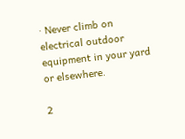· Never climb on electrical outdoor equipment in your yard or elsewhere.

2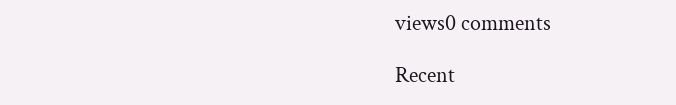views0 comments

Recent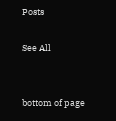Posts

See All


bottom of page